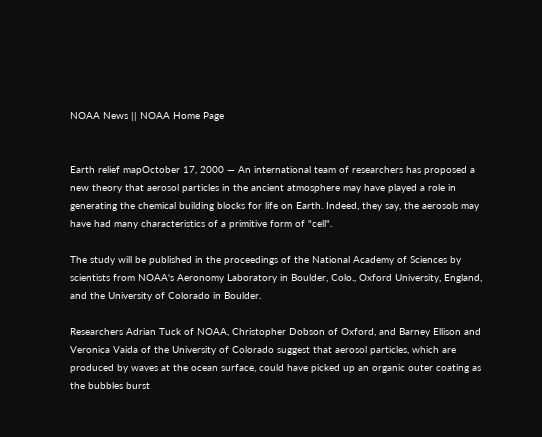NOAA News || NOAA Home Page


Earth relief mapOctober 17, 2000 — An international team of researchers has proposed a new theory that aerosol particles in the ancient atmosphere may have played a role in generating the chemical building blocks for life on Earth. Indeed, they say, the aerosols may have had many characteristics of a primitive form of "cell".

The study will be published in the proceedings of the National Academy of Sciences by scientists from NOAA's Aeronomy Laboratory in Boulder, Colo., Oxford University, England, and the University of Colorado in Boulder.

Researchers Adrian Tuck of NOAA, Christopher Dobson of Oxford, and Barney Ellison and Veronica Vaida of the University of Colorado suggest that aerosol particles, which are produced by waves at the ocean surface, could have picked up an organic outer coating as the bubbles burst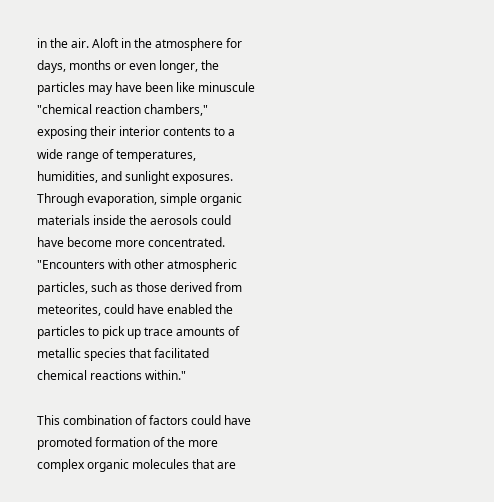in the air. Aloft in the atmosphere for days, months or even longer, the particles may have been like minuscule "chemical reaction chambers," exposing their interior contents to a wide range of temperatures, humidities, and sunlight exposures. Through evaporation, simple organic materials inside the aerosols could have become more concentrated. "Encounters with other atmospheric particles, such as those derived from meteorites, could have enabled the particles to pick up trace amounts of metallic species that facilitated chemical reactions within."

This combination of factors could have promoted formation of the more complex organic molecules that are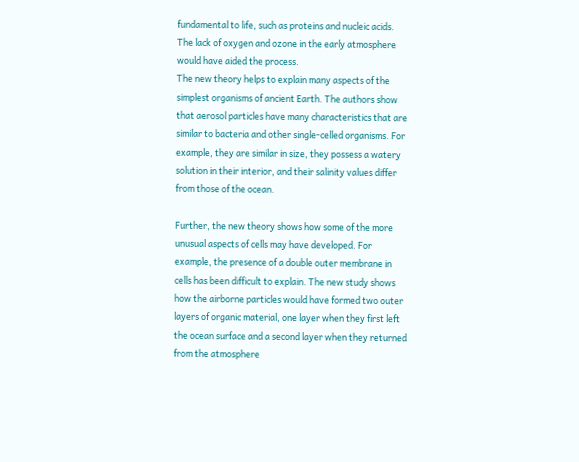fundamental to life, such as proteins and nucleic acids. The lack of oxygen and ozone in the early atmosphere would have aided the process.
The new theory helps to explain many aspects of the simplest organisms of ancient Earth. The authors show that aerosol particles have many characteristics that are similar to bacteria and other single-celled organisms. For example, they are similar in size, they possess a watery solution in their interior, and their salinity values differ from those of the ocean.

Further, the new theory shows how some of the more unusual aspects of cells may have developed. For example, the presence of a double outer membrane in cells has been difficult to explain. The new study shows how the airborne particles would have formed two outer layers of organic material, one layer when they first left the ocean surface and a second layer when they returned from the atmosphere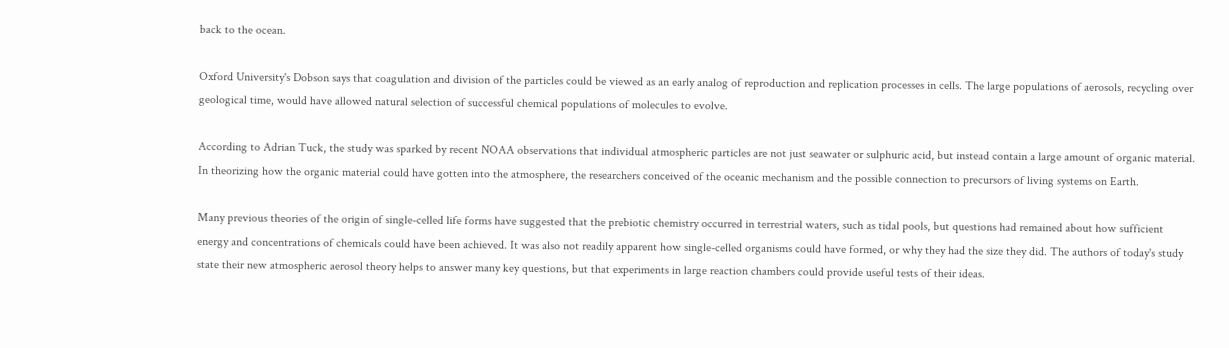back to the ocean.

Oxford University's Dobson says that coagulation and division of the particles could be viewed as an early analog of reproduction and replication processes in cells. The large populations of aerosols, recycling over geological time, would have allowed natural selection of successful chemical populations of molecules to evolve.

According to Adrian Tuck, the study was sparked by recent NOAA observations that individual atmospheric particles are not just seawater or sulphuric acid, but instead contain a large amount of organic material. In theorizing how the organic material could have gotten into the atmosphere, the researchers conceived of the oceanic mechanism and the possible connection to precursors of living systems on Earth.

Many previous theories of the origin of single-celled life forms have suggested that the prebiotic chemistry occurred in terrestrial waters, such as tidal pools, but questions had remained about how sufficient energy and concentrations of chemicals could have been achieved. It was also not readily apparent how single-celled organisms could have formed, or why they had the size they did. The authors of today's study state their new atmospheric aerosol theory helps to answer many key questions, but that experiments in large reaction chambers could provide useful tests of their ideas.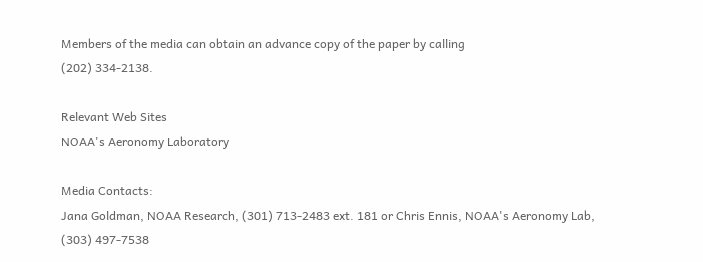Members of the media can obtain an advance copy of the paper by calling
(202) 334-2138.

Relevant Web Sites
NOAA's Aeronomy Laboratory

Media Contacts:
Jana Goldman, NOAA Research, (301) 713-2483 ext. 181 or Chris Ennis, NOAA's Aeronomy Lab, (303) 497-7538